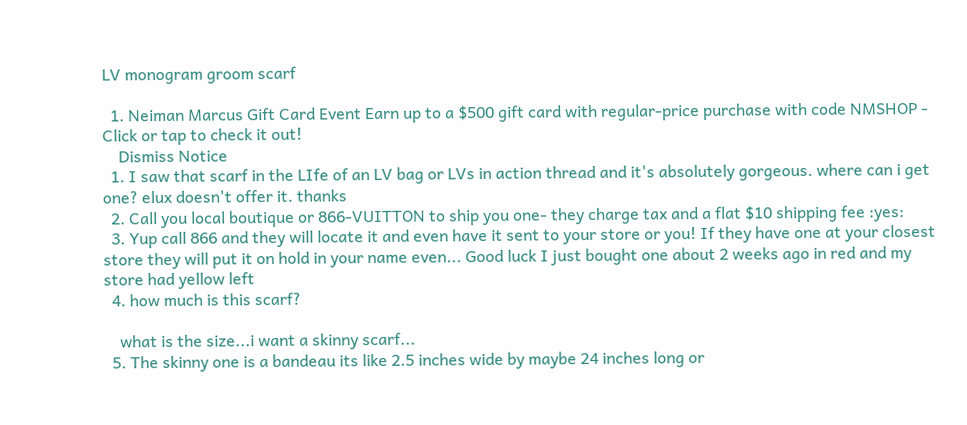LV monogram groom scarf

  1. Neiman Marcus Gift Card Event Earn up to a $500 gift card with regular-price purchase with code NMSHOP - Click or tap to check it out!
    Dismiss Notice
  1. I saw that scarf in the LIfe of an LV bag or LVs in action thread and it's absolutely gorgeous. where can i get one? elux doesn't offer it. thanks
  2. Call you local boutique or 866-VUITTON to ship you one- they charge tax and a flat $10 shipping fee :yes:
  3. Yup call 866 and they will locate it and even have it sent to your store or you! If they have one at your closest store they will put it on hold in your name even... Good luck I just bought one about 2 weeks ago in red and my store had yellow left
  4. how much is this scarf?

    what is the size...i want a skinny scarf...
  5. The skinny one is a bandeau its like 2.5 inches wide by maybe 24 inches long or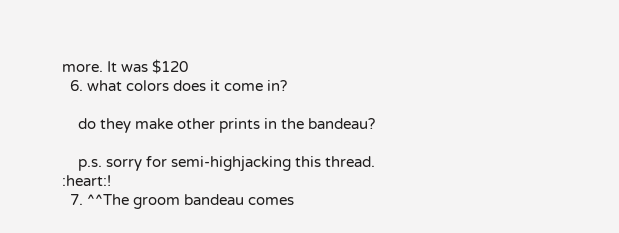more. It was $120
  6. what colors does it come in?

    do they make other prints in the bandeau?

    p.s. sorry for semi-highjacking this thread. :heart:!
  7. ^^The groom bandeau comes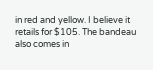in red and yellow. I believe it retails for $105. The bandeau also comes in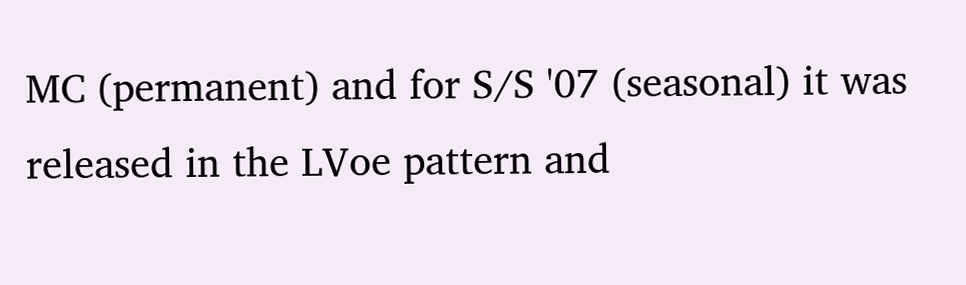MC (permanent) and for S/S '07 (seasonal) it was released in the LVoe pattern and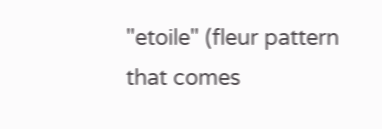"etoile" (fleur pattern that comes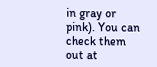in gray or pink). You can check them out at